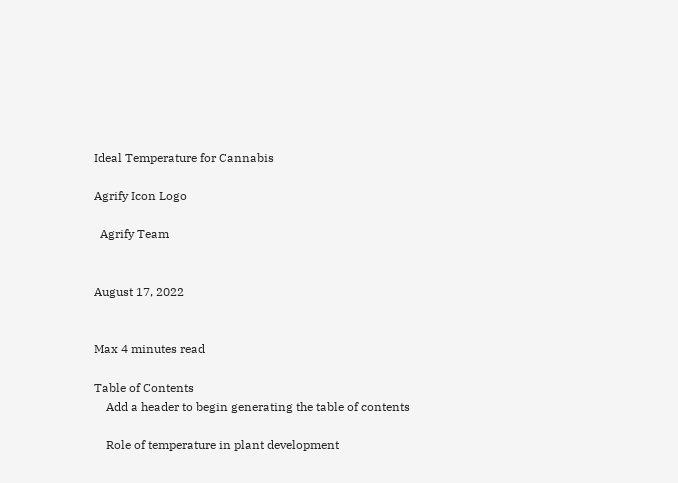Ideal Temperature for Cannabis

Agrify Icon Logo

  Agrify Team


August 17, 2022


Max 4 minutes read

Table of Contents
    Add a header to begin generating the table of contents

    Role of temperature in plant development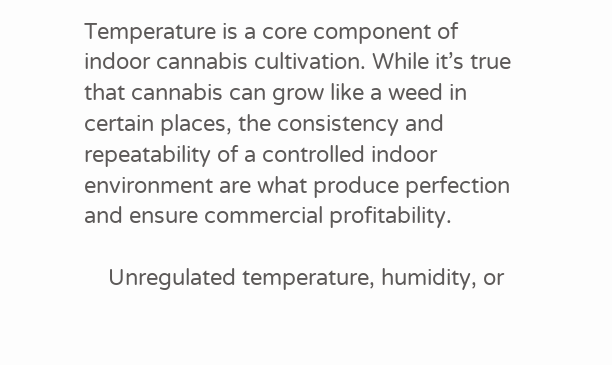Temperature is a core component of indoor cannabis cultivation. While it’s true that cannabis can grow like a weed in certain places, the consistency and repeatability of a controlled indoor environment are what produce perfection and ensure commercial profitability.

    Unregulated temperature, humidity, or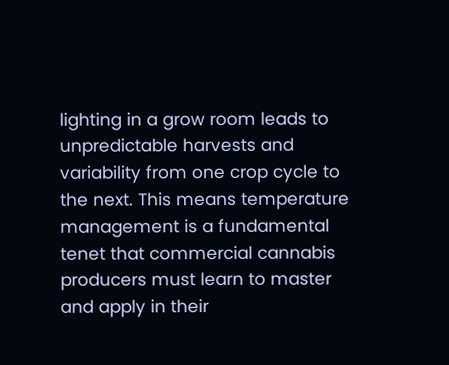lighting in a grow room leads to unpredictable harvests and variability from one crop cycle to the next. This means temperature management is a fundamental tenet that commercial cannabis producers must learn to master and apply in their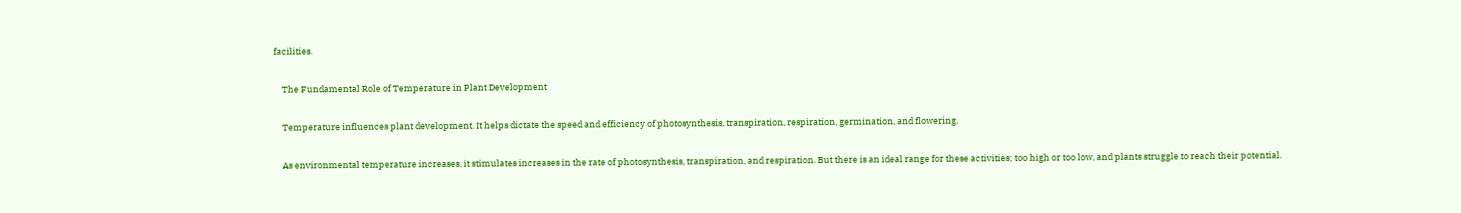facilities.

    The Fundamental Role of Temperature in Plant Development

    Temperature influences plant development. It helps dictate the speed and efficiency of photosynthesis, transpiration, respiration, germination, and flowering.

    As environmental temperature increases, it stimulates increases in the rate of photosynthesis, transpiration, and respiration. But there is an ideal range for these activities; too high or too low, and plants struggle to reach their potential.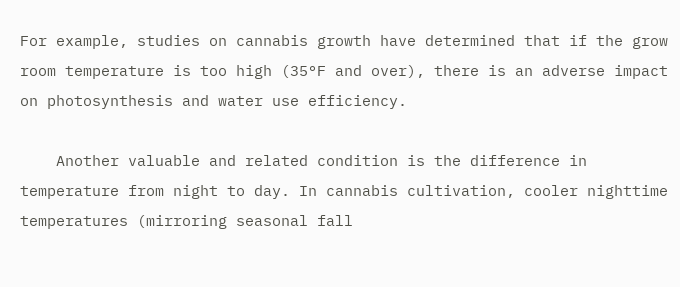For example, studies on cannabis growth have determined that if the grow room temperature is too high (35°F and over), there is an adverse impact on photosynthesis and water use efficiency.

    Another valuable and related condition is the difference in temperature from night to day. In cannabis cultivation, cooler nighttime temperatures (mirroring seasonal fall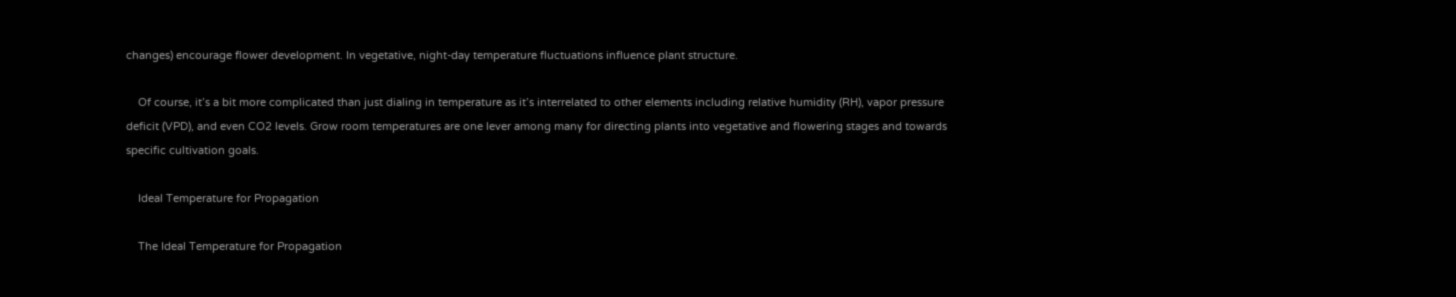changes) encourage flower development. In vegetative, night-day temperature fluctuations influence plant structure.

    Of course, it’s a bit more complicated than just dialing in temperature as it’s interrelated to other elements including relative humidity (RH), vapor pressure deficit (VPD), and even CO2 levels. Grow room temperatures are one lever among many for directing plants into vegetative and flowering stages and towards specific cultivation goals.

    Ideal Temperature for Propagation

    The Ideal Temperature for Propagation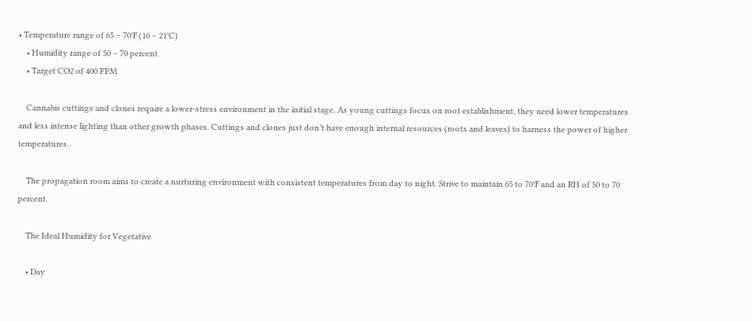• Temperature range of 65 – 70°F (16 – 21°C)
    • Humidity range of 50 – 70 percent
    • Target CO2 of 400 PPM

    Cannabis cuttings and clones require a lower-stress environment in the initial stage. As young cuttings focus on root establishment, they need lower temperatures and less intense lighting than other growth phases. Cuttings and clones just don’t have enough internal resources (roots and leaves) to harness the power of higher temperatures.

    The propagation room aims to create a nurturing environment with consistent temperatures from day to night. Strive to maintain 65 to 70°F and an RH of 50 to 70 percent.

    The Ideal Humidity for Vegetative

    • Day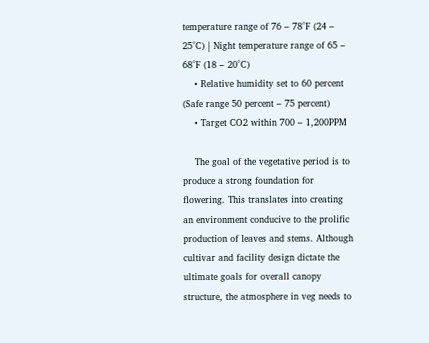temperature range of 76 – 78°F (24 – 25°C) | Night temperature range of 65 – 68°F (18 – 20°C)
    • Relative humidity set to 60 percent (Safe range 50 percent – 75 percent)
    • Target CO2 within 700 – 1,200PPM

    The goal of the vegetative period is to produce a strong foundation for flowering. This translates into creating an environment conducive to the prolific production of leaves and stems. Although cultivar and facility design dictate the ultimate goals for overall canopy structure, the atmosphere in veg needs to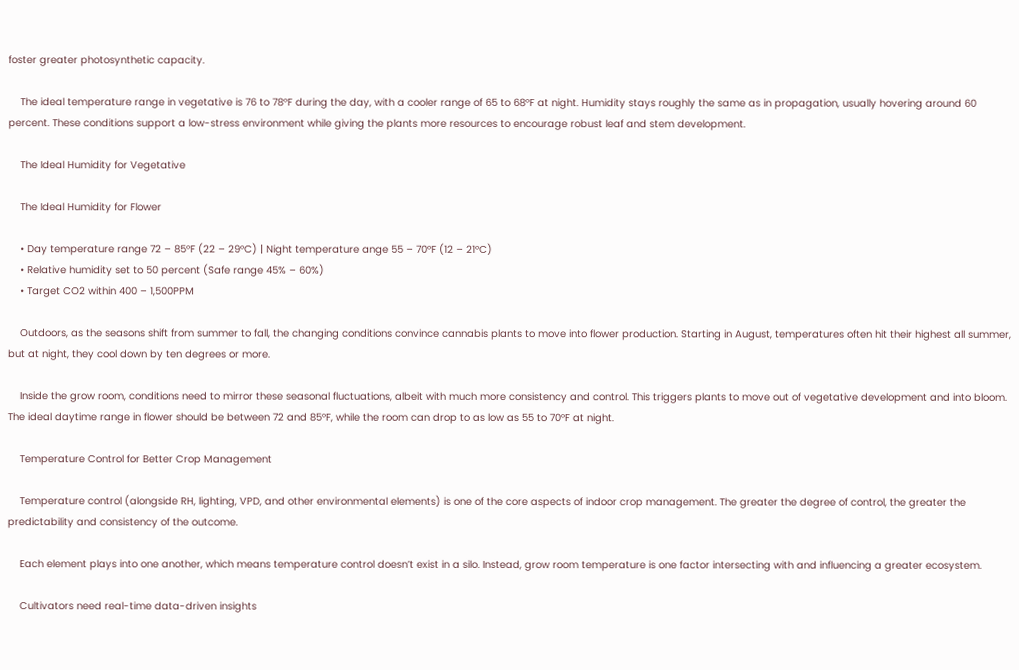foster greater photosynthetic capacity.

    The ideal temperature range in vegetative is 76 to 78°F during the day, with a cooler range of 65 to 68°F at night. Humidity stays roughly the same as in propagation, usually hovering around 60 percent. These conditions support a low-stress environment while giving the plants more resources to encourage robust leaf and stem development.

    The Ideal Humidity for Vegetative

    The Ideal Humidity for Flower

    • Day temperature range 72 – 85°F (22 – 29°C) | Night temperature ange 55 – 70°F (12 – 21°C)
    • Relative humidity set to 50 percent (Safe range 45% – 60%)
    • Target CO2 within 400 – 1,500PPM

    Outdoors, as the seasons shift from summer to fall, the changing conditions convince cannabis plants to move into flower production. Starting in August, temperatures often hit their highest all summer, but at night, they cool down by ten degrees or more.

    Inside the grow room, conditions need to mirror these seasonal fluctuations, albeit with much more consistency and control. This triggers plants to move out of vegetative development and into bloom. The ideal daytime range in flower should be between 72 and 85°F, while the room can drop to as low as 55 to 70°F at night.

    Temperature Control for Better Crop Management

    Temperature control (alongside RH, lighting, VPD, and other environmental elements) is one of the core aspects of indoor crop management. The greater the degree of control, the greater the predictability and consistency of the outcome.

    Each element plays into one another, which means temperature control doesn’t exist in a silo. Instead, grow room temperature is one factor intersecting with and influencing a greater ecosystem.

    Cultivators need real-time data-driven insights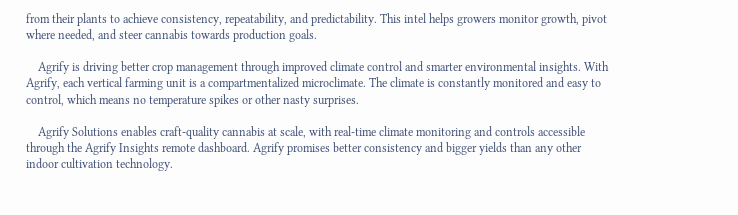from their plants to achieve consistency, repeatability, and predictability. This intel helps growers monitor growth, pivot where needed, and steer cannabis towards production goals.

    Agrify is driving better crop management through improved climate control and smarter environmental insights. With Agrify, each vertical farming unit is a compartmentalized microclimate. The climate is constantly monitored and easy to control, which means no temperature spikes or other nasty surprises.

    Agrify Solutions enables craft-quality cannabis at scale, with real-time climate monitoring and controls accessible through the Agrify Insights remote dashboard. Agrify promises better consistency and bigger yields than any other indoor cultivation technology.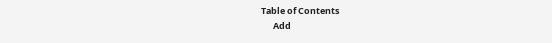Table of Contents
      Add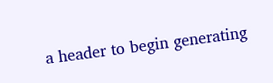a header to begin generating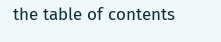the table of contents